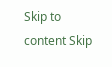Skip to content Skip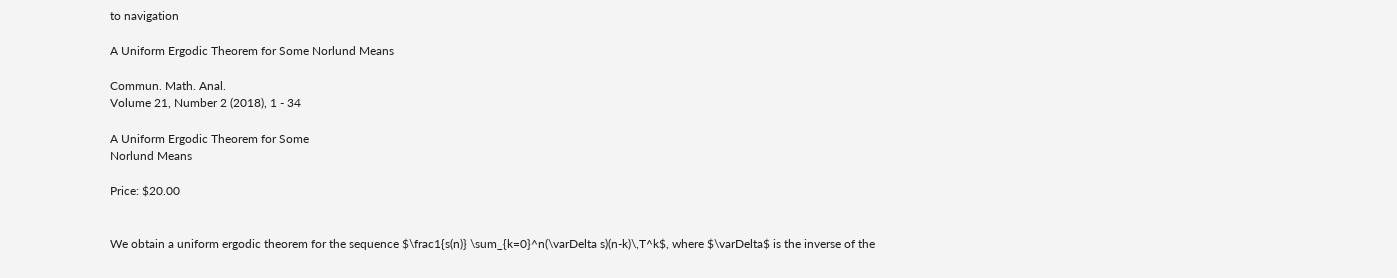to navigation

A Uniform Ergodic Theorem for Some Norlund Means

Commun. Math. Anal.
Volume 21, Number 2 (2018), 1 - 34

A Uniform Ergodic Theorem for Some
Norlund Means

Price: $20.00


We obtain a uniform ergodic theorem for the sequence $\frac1{s(n)} \sum_{k=0}^n(\varDelta s)(n-k)\,T^k$, where $\varDelta$ is the inverse of the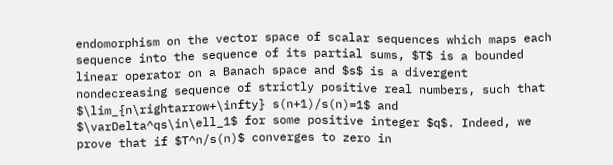endomorphism on the vector space of scalar sequences which maps each sequence into the sequence of its partial sums, $T$ is a bounded linear operator on a Banach space and $s$ is a divergent nondecreasing sequence of strictly positive real numbers, such that $\lim_{n\rightarrow+\infty} s(n+1)/s(n)=1$ and $\varDelta^qs\in\ell_1$ for some positive integer $q$. Indeed, we prove that if $T^n/s(n)$ converges to zero in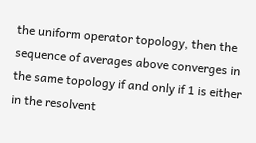the uniform operator topology, then the sequence of averages above converges in the same topology if and only if 1 is either in the resolvent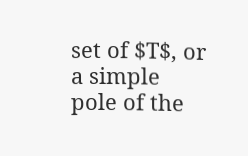set of $T$, or a simple pole of the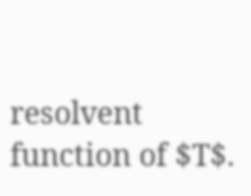resolvent function of $T$.